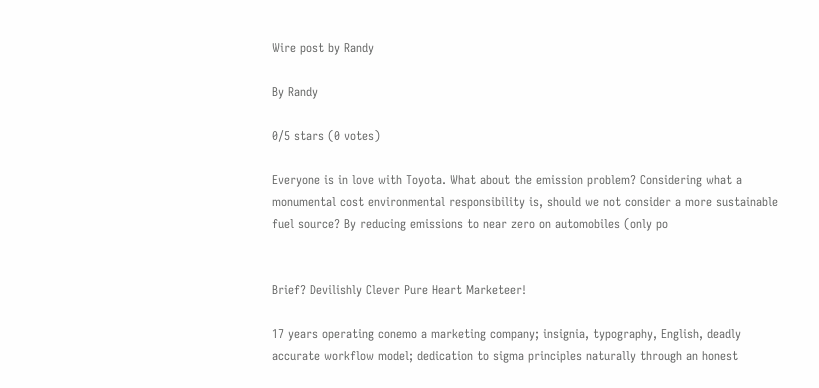Wire post by Randy

By Randy

0/5 stars (0 votes)

Everyone is in love with Toyota. What about the emission problem? Considering what a monumental cost environmental responsibility is, should we not consider a more sustainable fuel source? By reducing emissions to near zero on automobiles (only po


Brief? Devilishly Clever Pure Heart Marketeer!

17 years operating conemo a marketing company; insignia, typography, English, deadly accurate workflow model; dedication to sigma principles naturally through an honest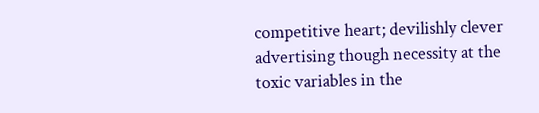competitive heart; devilishly clever advertising though necessity at the toxic variables in the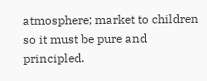atmosphere; market to children so it must be pure and principled.